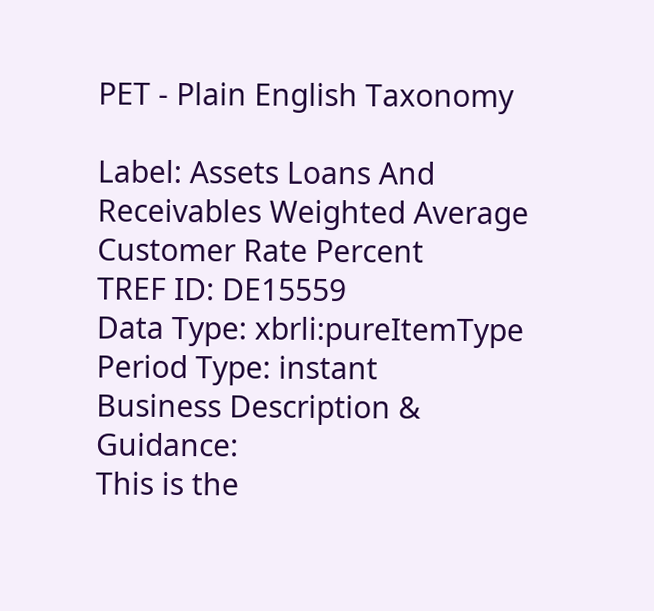PET - Plain English Taxonomy

Label: Assets Loans And Receivables Weighted Average Customer Rate Percent
TREF ID: DE15559
Data Type: xbrli:pureItemType
Period Type: instant
Business Description & Guidance:
This is the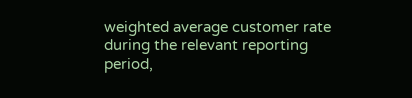weighted average customer rate during the relevant reporting period,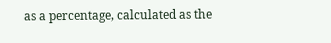as a percentage, calculated as the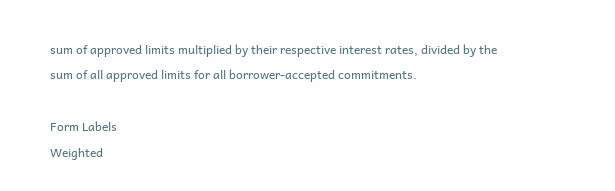sum of approved limits multiplied by their respective interest rates, divided by the sum of all approved limits for all borrower-accepted commitments.

Form Labels
Weighted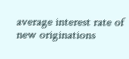average interest rate of new originations